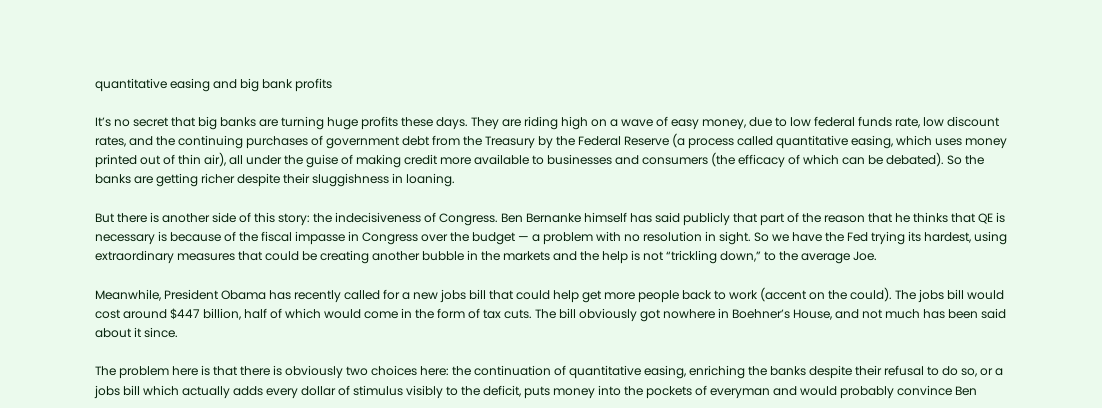quantitative easing and big bank profits

It’s no secret that big banks are turning huge profits these days. They are riding high on a wave of easy money, due to low federal funds rate, low discount rates, and the continuing purchases of government debt from the Treasury by the Federal Reserve (a process called quantitative easing, which uses money printed out of thin air), all under the guise of making credit more available to businesses and consumers (the efficacy of which can be debated). So the banks are getting richer despite their sluggishness in loaning.

But there is another side of this story: the indecisiveness of Congress. Ben Bernanke himself has said publicly that part of the reason that he thinks that QE is necessary is because of the fiscal impasse in Congress over the budget — a problem with no resolution in sight. So we have the Fed trying its hardest, using extraordinary measures that could be creating another bubble in the markets and the help is not “trickling down,” to the average Joe.

Meanwhile, President Obama has recently called for a new jobs bill that could help get more people back to work (accent on the could). The jobs bill would cost around $447 billion, half of which would come in the form of tax cuts. The bill obviously got nowhere in Boehner’s House, and not much has been said about it since.

The problem here is that there is obviously two choices here: the continuation of quantitative easing, enriching the banks despite their refusal to do so, or a jobs bill which actually adds every dollar of stimulus visibly to the deficit, puts money into the pockets of everyman and would probably convince Ben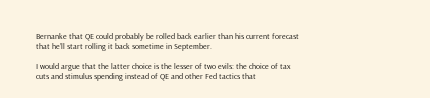Bernanke that QE could probably be rolled back earlier than his current forecast that he’ll start rolling it back sometime in September.

I would argue that the latter choice is the lesser of two evils: the choice of tax cuts and stimulus spending instead of QE and other Fed tactics that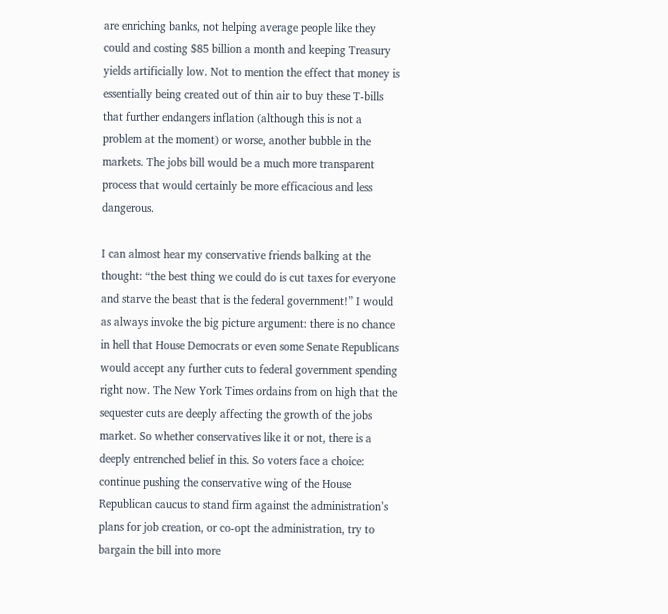are enriching banks, not helping average people like they could and costing $85 billion a month and keeping Treasury yields artificially low. Not to mention the effect that money is essentially being created out of thin air to buy these T-bills that further endangers inflation (although this is not a problem at the moment) or worse, another bubble in the markets. The jobs bill would be a much more transparent process that would certainly be more efficacious and less dangerous.

I can almost hear my conservative friends balking at the thought: “the best thing we could do is cut taxes for everyone and starve the beast that is the federal government!” I would as always invoke the big picture argument: there is no chance in hell that House Democrats or even some Senate Republicans would accept any further cuts to federal government spending right now. The New York Times ordains from on high that the sequester cuts are deeply affecting the growth of the jobs market. So whether conservatives like it or not, there is a deeply entrenched belief in this. So voters face a choice: continue pushing the conservative wing of the House Republican caucus to stand firm against the administration’s plans for job creation, or co-opt the administration, try to bargain the bill into more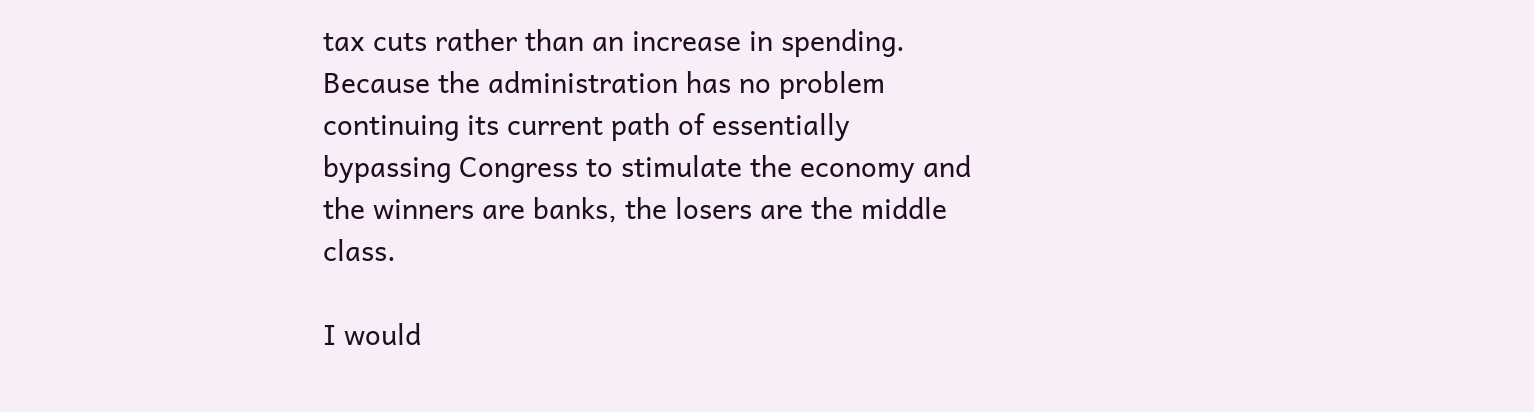tax cuts rather than an increase in spending. Because the administration has no problem continuing its current path of essentially bypassing Congress to stimulate the economy and the winners are banks, the losers are the middle class.

I would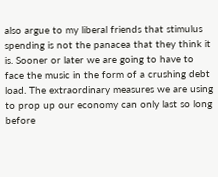also argue to my liberal friends that stimulus spending is not the panacea that they think it is. Sooner or later we are going to have to face the music in the form of a crushing debt load. The extraordinary measures we are using to prop up our economy can only last so long before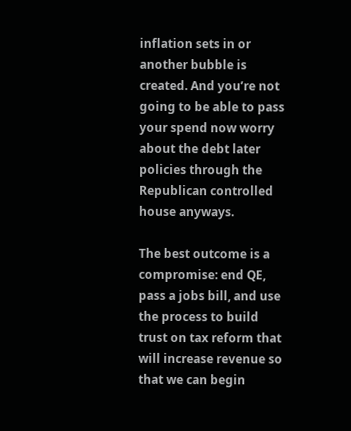inflation sets in or another bubble is created. And you’re not going to be able to pass your spend now worry about the debt later policies through the Republican controlled house anyways.

The best outcome is a compromise: end QE, pass a jobs bill, and use the process to build trust on tax reform that will increase revenue so that we can begin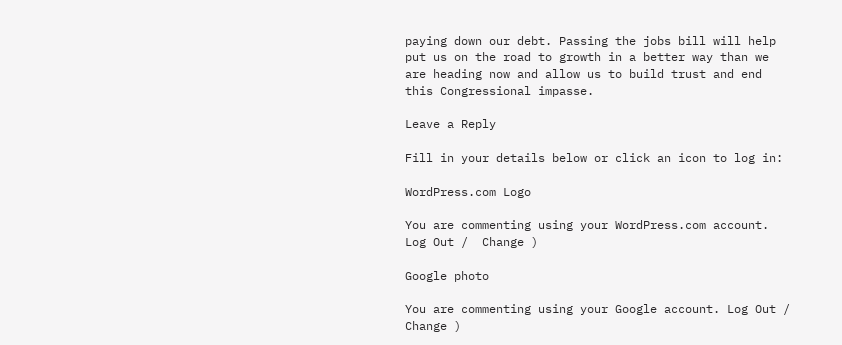paying down our debt. Passing the jobs bill will help put us on the road to growth in a better way than we are heading now and allow us to build trust and end this Congressional impasse.

Leave a Reply

Fill in your details below or click an icon to log in:

WordPress.com Logo

You are commenting using your WordPress.com account. Log Out /  Change )

Google photo

You are commenting using your Google account. Log Out /  Change )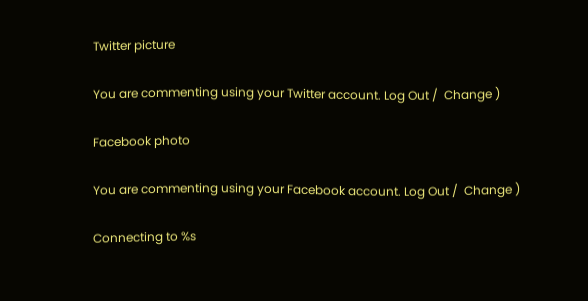Twitter picture

You are commenting using your Twitter account. Log Out /  Change )

Facebook photo

You are commenting using your Facebook account. Log Out /  Change )

Connecting to %s